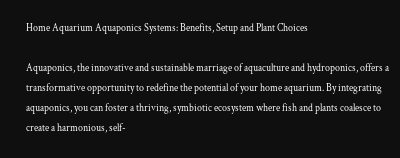Home Aquarium Aquaponics Systems: Benefits, Setup and Plant Choices

Aquaponics, the innovative and sustainable marriage of aquaculture and hydroponics, offers a transformative opportunity to redefine the potential of your home aquarium. By integrating aquaponics, you can foster a thriving, symbiotic ecosystem where fish and plants coalesce to create a harmonious, self-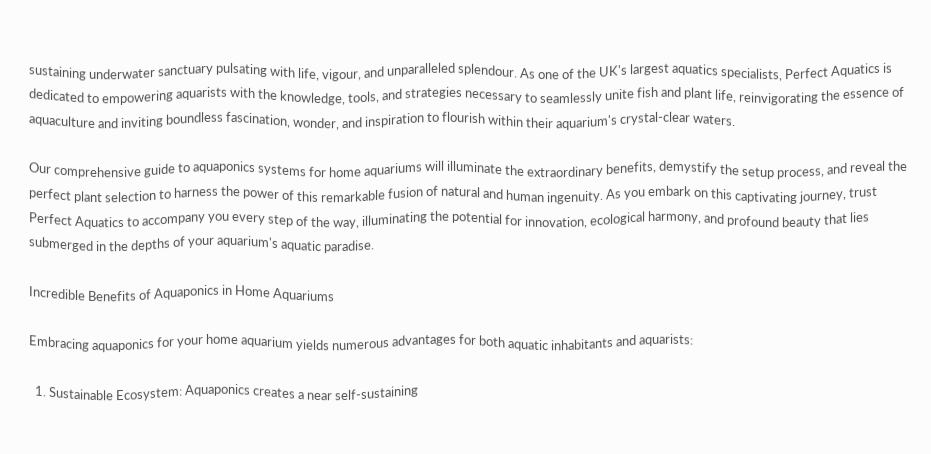sustaining underwater sanctuary pulsating with life, vigour, and unparalleled splendour. As one of the UK's largest aquatics specialists, Perfect Aquatics is dedicated to empowering aquarists with the knowledge, tools, and strategies necessary to seamlessly unite fish and plant life, reinvigorating the essence of aquaculture and inviting boundless fascination, wonder, and inspiration to flourish within their aquarium's crystal-clear waters.

Our comprehensive guide to aquaponics systems for home aquariums will illuminate the extraordinary benefits, demystify the setup process, and reveal the perfect plant selection to harness the power of this remarkable fusion of natural and human ingenuity. As you embark on this captivating journey, trust Perfect Aquatics to accompany you every step of the way, illuminating the potential for innovation, ecological harmony, and profound beauty that lies submerged in the depths of your aquarium's aquatic paradise.

Incredible Benefits of Aquaponics in Home Aquariums

Embracing aquaponics for your home aquarium yields numerous advantages for both aquatic inhabitants and aquarists:

  1. Sustainable Ecosystem: Aquaponics creates a near self-sustaining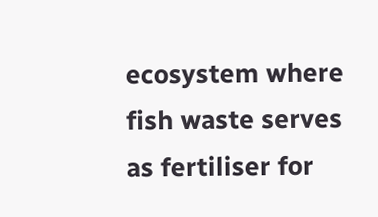ecosystem where fish waste serves as fertiliser for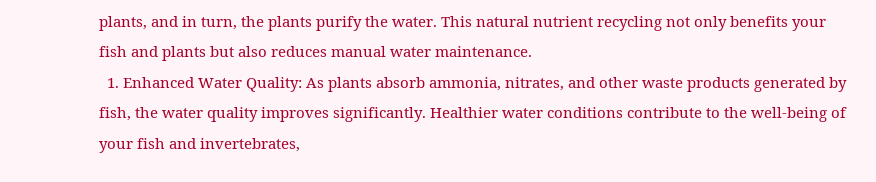plants, and in turn, the plants purify the water. This natural nutrient recycling not only benefits your fish and plants but also reduces manual water maintenance.
  1. Enhanced Water Quality: As plants absorb ammonia, nitrates, and other waste products generated by fish, the water quality improves significantly. Healthier water conditions contribute to the well-being of your fish and invertebrates,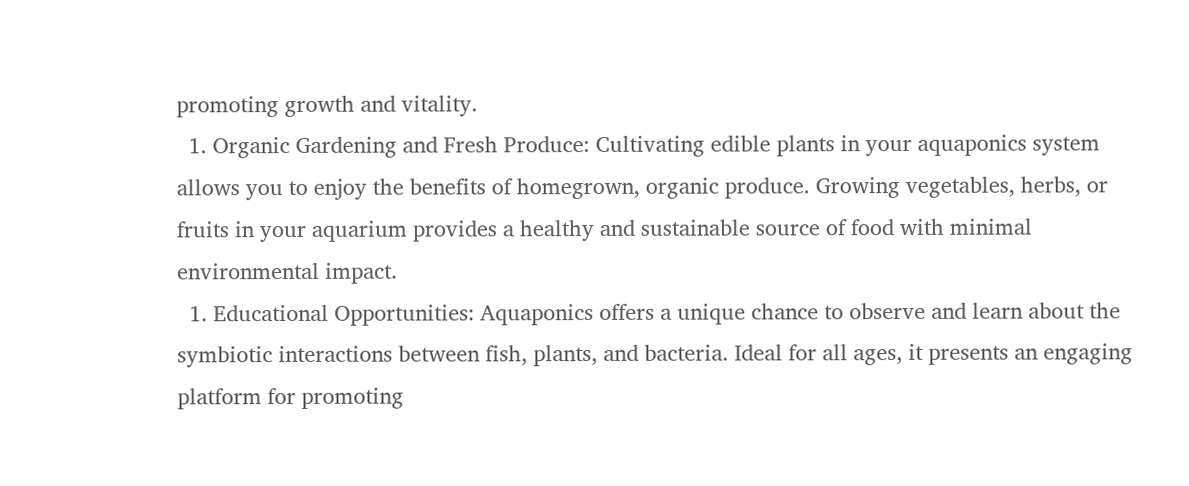promoting growth and vitality.
  1. Organic Gardening and Fresh Produce: Cultivating edible plants in your aquaponics system allows you to enjoy the benefits of homegrown, organic produce. Growing vegetables, herbs, or fruits in your aquarium provides a healthy and sustainable source of food with minimal environmental impact.
  1. Educational Opportunities: Aquaponics offers a unique chance to observe and learn about the symbiotic interactions between fish, plants, and bacteria. Ideal for all ages, it presents an engaging platform for promoting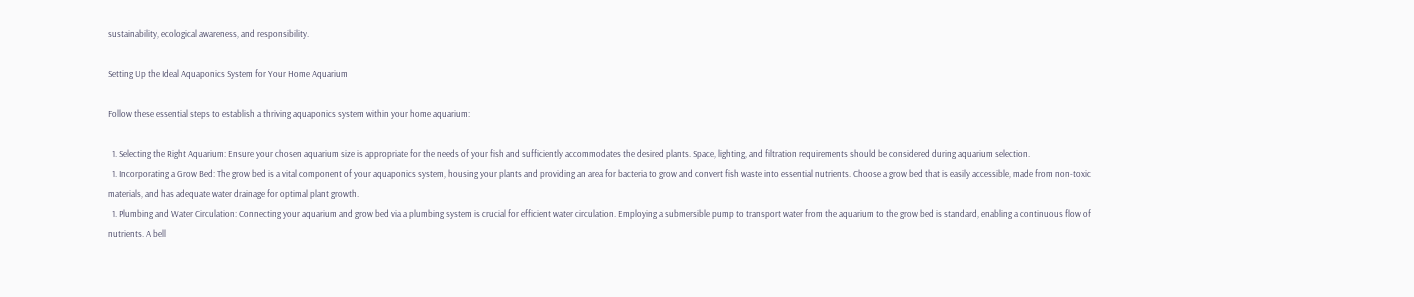sustainability, ecological awareness, and responsibility.

Setting Up the Ideal Aquaponics System for Your Home Aquarium

Follow these essential steps to establish a thriving aquaponics system within your home aquarium:

  1. Selecting the Right Aquarium: Ensure your chosen aquarium size is appropriate for the needs of your fish and sufficiently accommodates the desired plants. Space, lighting, and filtration requirements should be considered during aquarium selection.
  1. Incorporating a Grow Bed: The grow bed is a vital component of your aquaponics system, housing your plants and providing an area for bacteria to grow and convert fish waste into essential nutrients. Choose a grow bed that is easily accessible, made from non-toxic materials, and has adequate water drainage for optimal plant growth.
  1. Plumbing and Water Circulation: Connecting your aquarium and grow bed via a plumbing system is crucial for efficient water circulation. Employing a submersible pump to transport water from the aquarium to the grow bed is standard, enabling a continuous flow of nutrients. A bell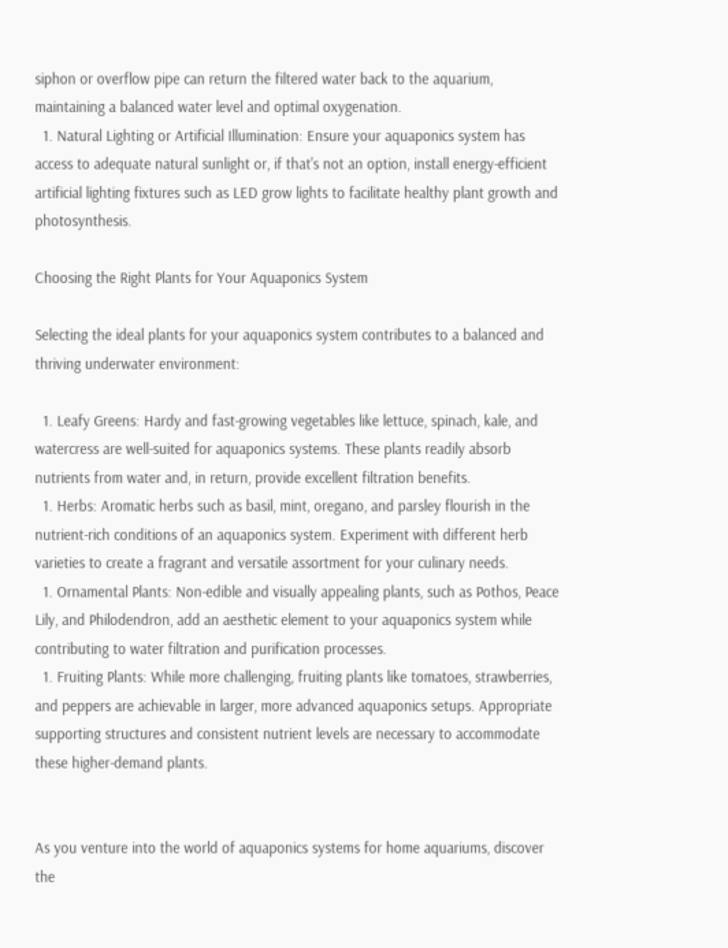siphon or overflow pipe can return the filtered water back to the aquarium, maintaining a balanced water level and optimal oxygenation.
  1. Natural Lighting or Artificial Illumination: Ensure your aquaponics system has access to adequate natural sunlight or, if that's not an option, install energy-efficient artificial lighting fixtures such as LED grow lights to facilitate healthy plant growth and photosynthesis.

Choosing the Right Plants for Your Aquaponics System

Selecting the ideal plants for your aquaponics system contributes to a balanced and thriving underwater environment:

  1. Leafy Greens: Hardy and fast-growing vegetables like lettuce, spinach, kale, and watercress are well-suited for aquaponics systems. These plants readily absorb nutrients from water and, in return, provide excellent filtration benefits.
  1. Herbs: Aromatic herbs such as basil, mint, oregano, and parsley flourish in the nutrient-rich conditions of an aquaponics system. Experiment with different herb varieties to create a fragrant and versatile assortment for your culinary needs.
  1. Ornamental Plants: Non-edible and visually appealing plants, such as Pothos, Peace Lily, and Philodendron, add an aesthetic element to your aquaponics system while contributing to water filtration and purification processes.
  1. Fruiting Plants: While more challenging, fruiting plants like tomatoes, strawberries, and peppers are achievable in larger, more advanced aquaponics setups. Appropriate supporting structures and consistent nutrient levels are necessary to accommodate these higher-demand plants.


As you venture into the world of aquaponics systems for home aquariums, discover the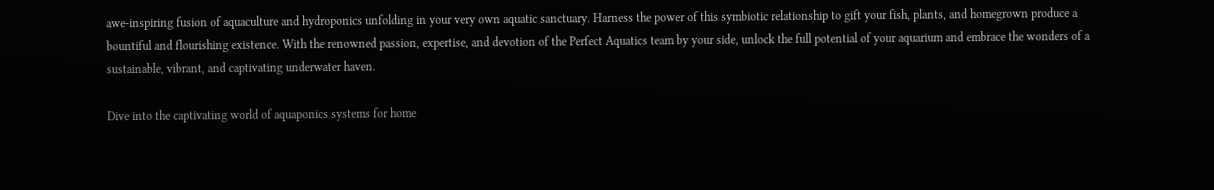awe-inspiring fusion of aquaculture and hydroponics unfolding in your very own aquatic sanctuary. Harness the power of this symbiotic relationship to gift your fish, plants, and homegrown produce a bountiful and flourishing existence. With the renowned passion, expertise, and devotion of the Perfect Aquatics team by your side, unlock the full potential of your aquarium and embrace the wonders of a sustainable, vibrant, and captivating underwater haven.

Dive into the captivating world of aquaponics systems for home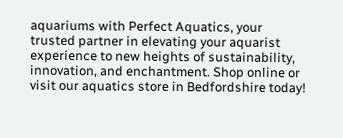aquariums with Perfect Aquatics, your trusted partner in elevating your aquarist experience to new heights of sustainability, innovation, and enchantment. Shop online or visit our aquatics store in Bedfordshire today!